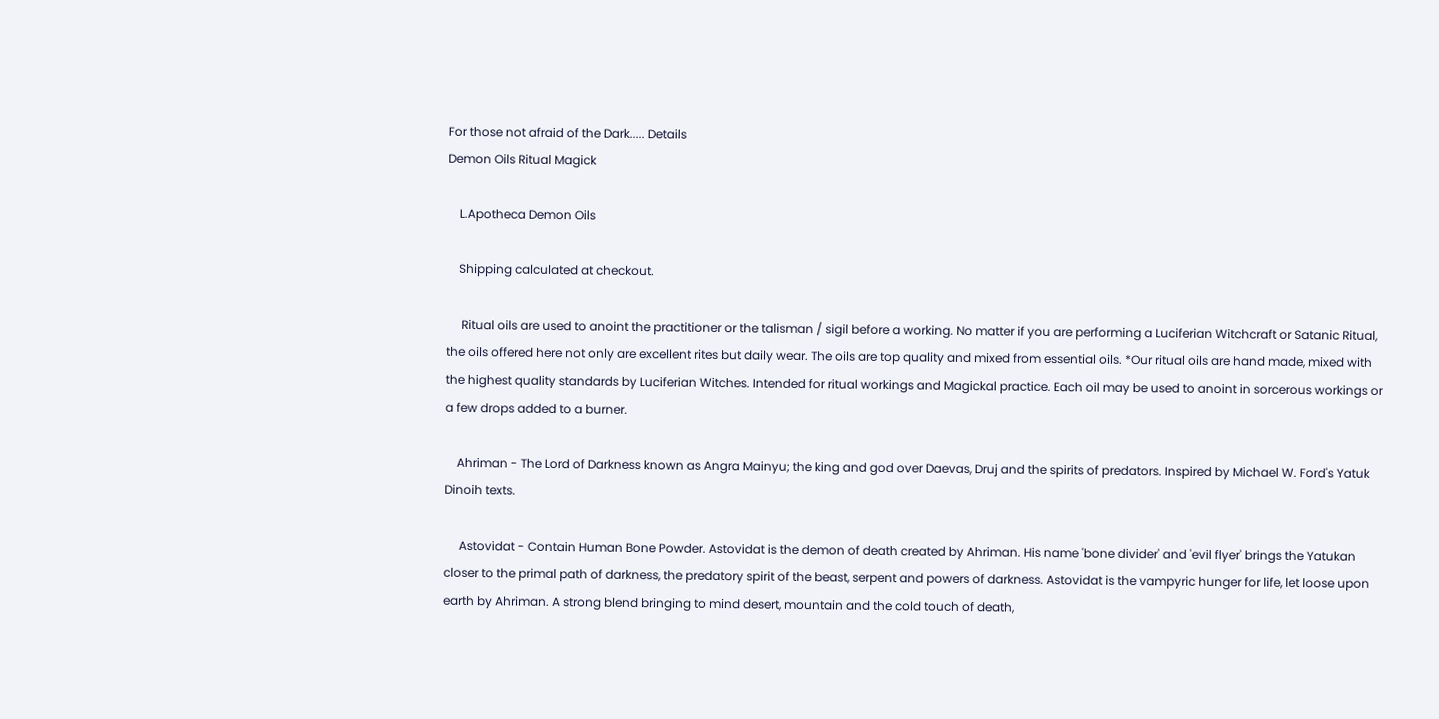For those not afraid of the Dark..... Details
Demon Oils Ritual Magick

    L.Apotheca Demon Oils

    Shipping calculated at checkout.

     Ritual oils are used to anoint the practitioner or the talisman / sigil before a working. No matter if you are performing a Luciferian Witchcraft or Satanic Ritual, the oils offered here not only are excellent rites but daily wear. The oils are top quality and mixed from essential oils. *Our ritual oils are hand made, mixed with the highest quality standards by Luciferian Witches. Intended for ritual workings and Magickal practice. Each oil may be used to anoint in sorcerous workings or a few drops added to a burner.

    Ahriman - The Lord of Darkness known as Angra Mainyu; the king and god over Daevas, Druj and the spirits of predators. Inspired by Michael W. Ford's Yatuk Dinoih texts.

     Astovidat - Contain Human Bone Powder. Astovidat is the demon of death created by Ahriman. His name 'bone divider' and 'evil flyer' brings the Yatukan closer to the primal path of darkness, the predatory spirit of the beast, serpent and powers of darkness. Astovidat is the vampyric hunger for life, let loose upon earth by Ahriman. A strong blend bringing to mind desert, mountain and the cold touch of death,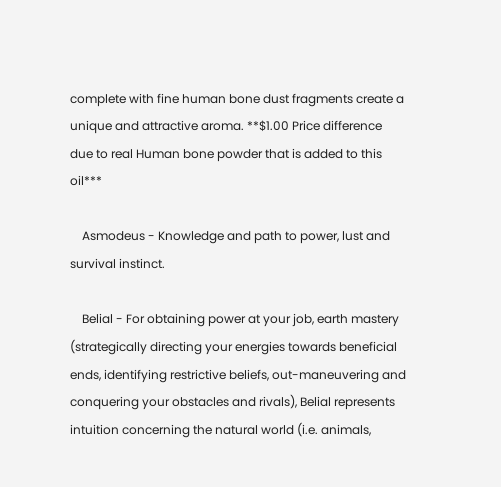complete with fine human bone dust fragments create a unique and attractive aroma. **$1.00 Price difference due to real Human bone powder that is added to this oil***

    Asmodeus - Knowledge and path to power, lust and survival instinct.

    Belial - For obtaining power at your job, earth mastery (strategically directing your energies towards beneficial ends, identifying restrictive beliefs, out-maneuvering and conquering your obstacles and rivals), Belial represents intuition concerning the natural world (i.e. animals,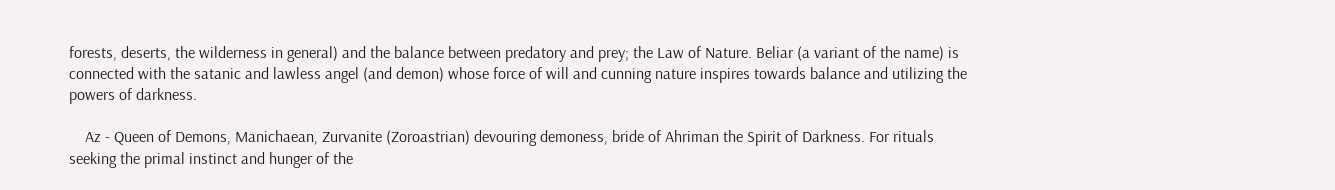forests, deserts, the wilderness in general) and the balance between predatory and prey; the Law of Nature. Beliar (a variant of the name) is connected with the satanic and lawless angel (and demon) whose force of will and cunning nature inspires towards balance and utilizing the powers of darkness.

    Az - Queen of Demons, Manichaean, Zurvanite (Zoroastrian) devouring demoness, bride of Ahriman the Spirit of Darkness. For rituals seeking the primal instinct and hunger of the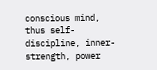conscious mind, thus self-discipline, inner-strength, power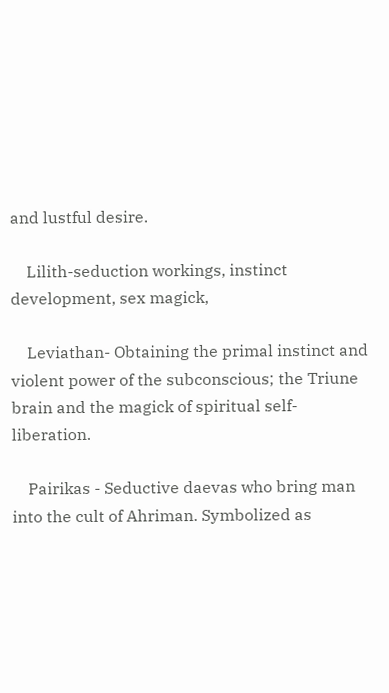and lustful desire.

    Lilith-seduction workings, instinct development, sex magick,

    Leviathan- Obtaining the primal instinct and violent power of the subconscious; the Triune brain and the magick of spiritual self-liberation.

    Pairikas - Seductive daevas who bring man into the cult of Ahriman. Symbolized as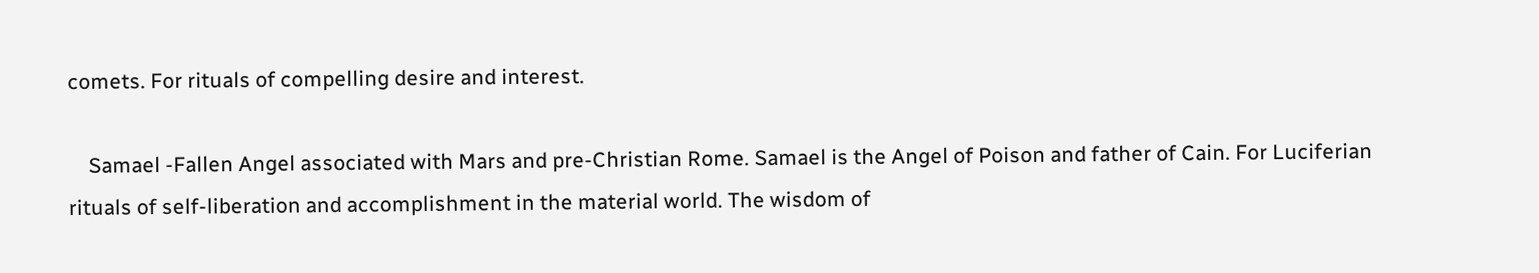comets. For rituals of compelling desire and interest.

    Samael -Fallen Angel associated with Mars and pre-Christian Rome. Samael is the Angel of Poison and father of Cain. For Luciferian rituals of self-liberation and accomplishment in the material world. The wisdom of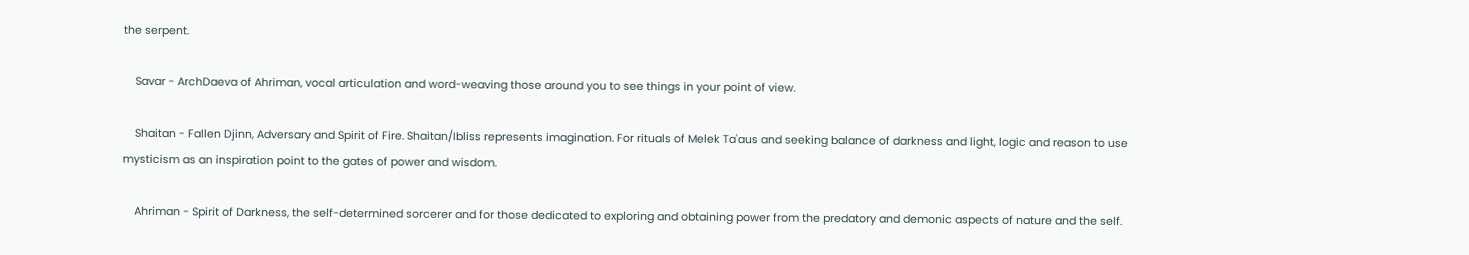the serpent.

    Savar - ArchDaeva of Ahriman, vocal articulation and word-weaving those around you to see things in your point of view.

    Shaitan - Fallen Djinn, Adversary and Spirit of Fire. Shaitan/Ibliss represents imagination. For rituals of Melek Ta'aus and seeking balance of darkness and light, logic and reason to use mysticism as an inspiration point to the gates of power and wisdom.

    Ahriman - Spirit of Darkness, the self-determined sorcerer and for those dedicated to exploring and obtaining power from the predatory and demonic aspects of nature and the self.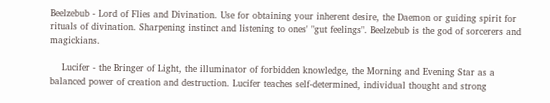Beelzebub - Lord of Flies and Divination. Use for obtaining your inherent desire, the Daemon or guiding spirit for rituals of divination. Sharpening instinct and listening to ones' "gut feelings". Beelzebub is the god of sorcerers and magickians.

    Lucifer - the Bringer of Light, the illuminator of forbidden knowledge, the Morning and Evening Star as a balanced power of creation and destruction. Lucifer teaches self-determined, individual thought and strong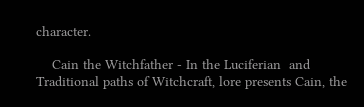character.

    Cain the Witchfather - In the Luciferian  and Traditional paths of Witchcraft, lore presents Cain, the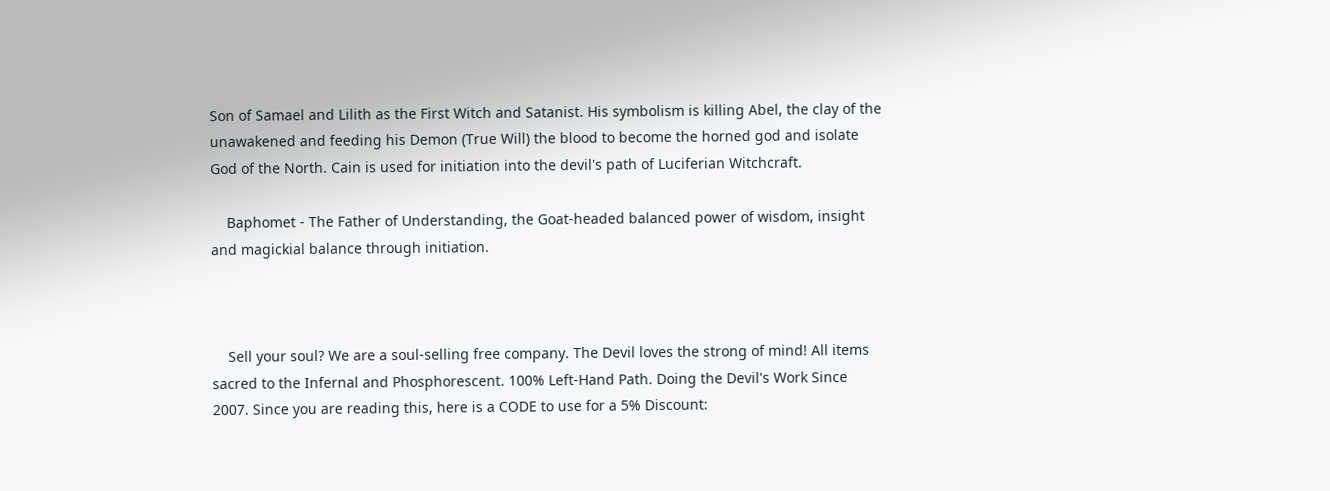Son of Samael and Lilith as the First Witch and Satanist. His symbolism is killing Abel, the clay of the unawakened and feeding his Demon (True Will) the blood to become the horned god and isolate God of the North. Cain is used for initiation into the devil's path of Luciferian Witchcraft.

    Baphomet - The Father of Understanding, the Goat-headed balanced power of wisdom, insight and magickial balance through initiation.



    Sell your soul? We are a soul-selling free company. The Devil loves the strong of mind! All items sacred to the Infernal and Phosphorescent. 100% Left-Hand Path. Doing the Devil's Work Since 2007. Since you are reading this, here is a CODE to use for a 5% Discount: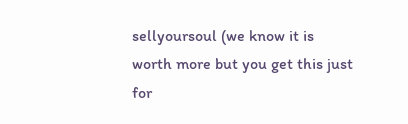sellyoursoul (we know it is worth more but you get this just for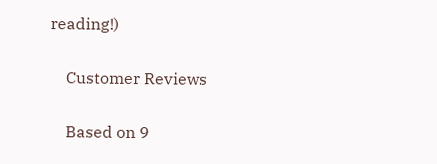reading!)

    Customer Reviews

    Based on 9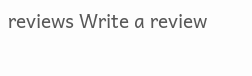reviews Write a review